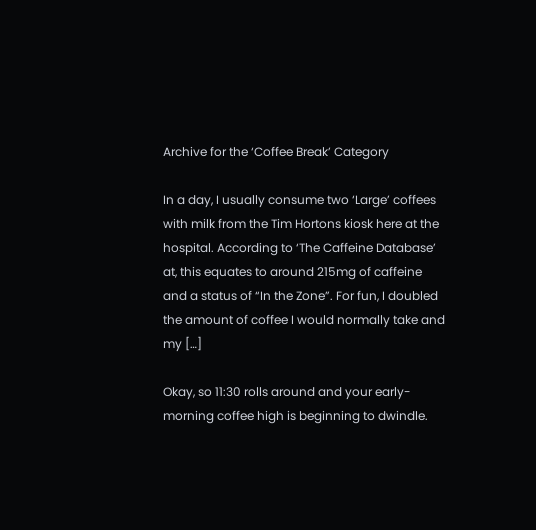Archive for the ‘Coffee Break’ Category

In a day, I usually consume two ‘Large’ coffees with milk from the Tim Hortons kiosk here at the hospital. According to ‘The Caffeine Database’ at, this equates to around 215mg of caffeine and a status of “In the Zone”. For fun, I doubled the amount of coffee I would normally take and my […]

Okay, so 11:30 rolls around and your early-morning coffee high is beginning to dwindle.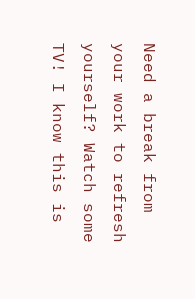Need a break from your work to refresh yourself? Watch some TV! I know this is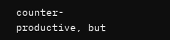counter-productive, but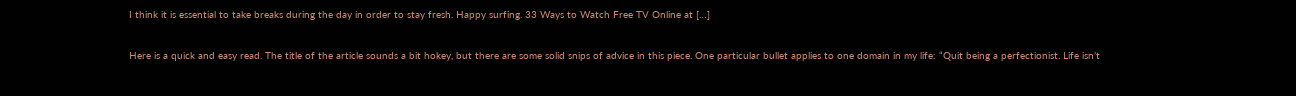I think it is essential to take breaks during the day in order to stay fresh. Happy surfing. 33 Ways to Watch Free TV Online at […]

Here is a quick and easy read. The title of the article sounds a bit hokey, but there are some solid snips of advice in this piece. One particular bullet applies to one domain in my life: “Quit being a perfectionist. Life isn’t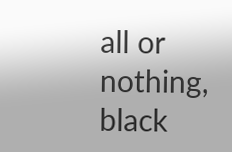all or nothing, black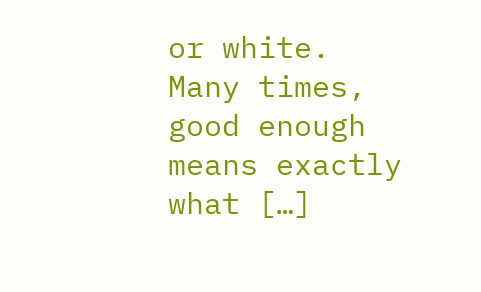or white. Many times, good enough means exactly what […]